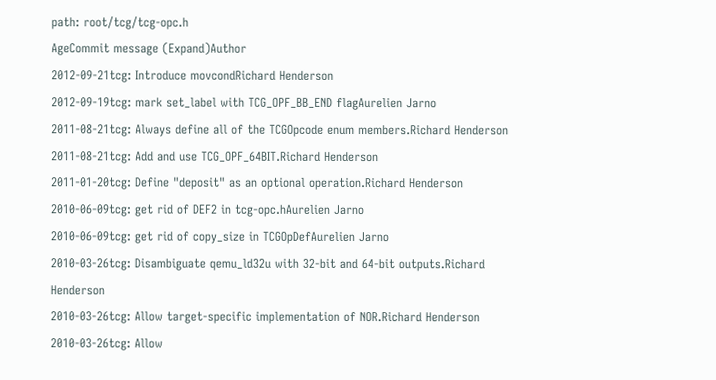path: root/tcg/tcg-opc.h
AgeCommit message (Expand)Author
2012-09-21tcg: Introduce movcondRichard Henderson
2012-09-19tcg: mark set_label with TCG_OPF_BB_END flagAurelien Jarno
2011-08-21tcg: Always define all of the TCGOpcode enum members.Richard Henderson
2011-08-21tcg: Add and use TCG_OPF_64BIT.Richard Henderson
2011-01-20tcg: Define "deposit" as an optional operation.Richard Henderson
2010-06-09tcg: get rid of DEF2 in tcg-opc.hAurelien Jarno
2010-06-09tcg: get rid of copy_size in TCGOpDefAurelien Jarno
2010-03-26tcg: Disambiguate qemu_ld32u with 32-bit and 64-bit outputs.Richard Henderson
2010-03-26tcg: Allow target-specific implementation of NOR.Richard Henderson
2010-03-26tcg: Allow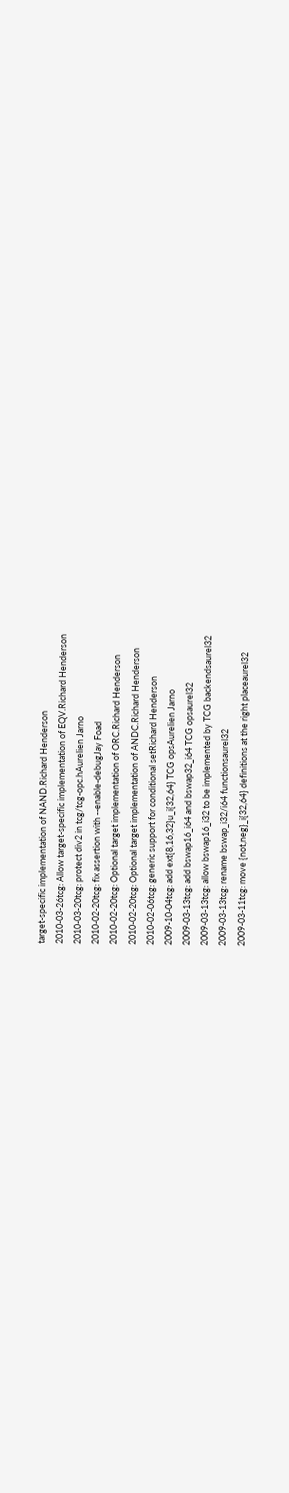target-specific implementation of NAND.Richard Henderson
2010-03-26tcg: Allow target-specific implementation of EQV.Richard Henderson
2010-03-20tcg: protect div2 in tcg/tcg-opc.hAurelien Jarno
2010-02-20tcg: fix assertion with --enable-debugJay Foad
2010-02-20tcg: Optional target implementation of ORC.Richard Henderson
2010-02-20tcg: Optional target implementation of ANDC.Richard Henderson
2010-02-06tcg: generic support for conditional setRichard Henderson
2009-10-04tcg: add ext{8,16,32}u_i{32,64} TCG opsAurelien Jarno
2009-03-13tcg: add bswap16_i64 and bswap32_i64 TCG opsaurel32
2009-03-13tcg: allow bswap16_i32 to be implemented by TCG backendsaurel32
2009-03-13tcg: rename bswap_i32/i64 functionsaurel32
2009-03-11tcg: move {not,neg}_i{32,64} definitions at the right placeaurel32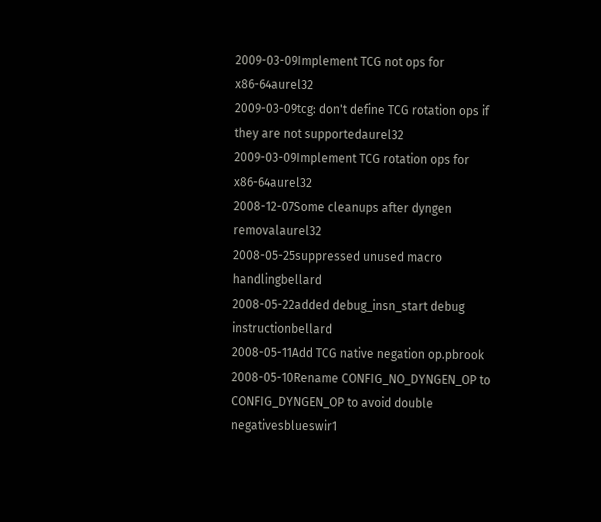2009-03-09Implement TCG not ops for x86-64aurel32
2009-03-09tcg: don't define TCG rotation ops if they are not supportedaurel32
2009-03-09Implement TCG rotation ops for x86-64aurel32
2008-12-07Some cleanups after dyngen removalaurel32
2008-05-25suppressed unused macro handlingbellard
2008-05-22added debug_insn_start debug instructionbellard
2008-05-11Add TCG native negation op.pbrook
2008-05-10Rename CONFIG_NO_DYNGEN_OP to CONFIG_DYNGEN_OP to avoid double negativesblueswir1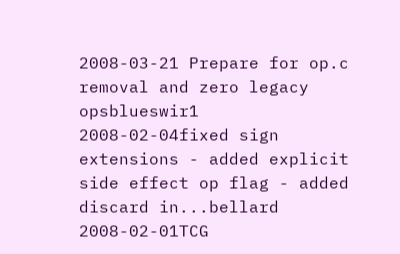2008-03-21 Prepare for op.c removal and zero legacy opsblueswir1
2008-02-04fixed sign extensions - added explicit side effect op flag - added discard in...bellard
2008-02-01TCG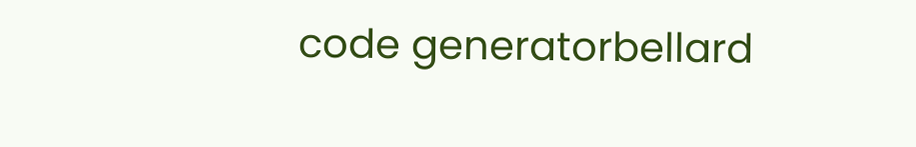code generatorbellard